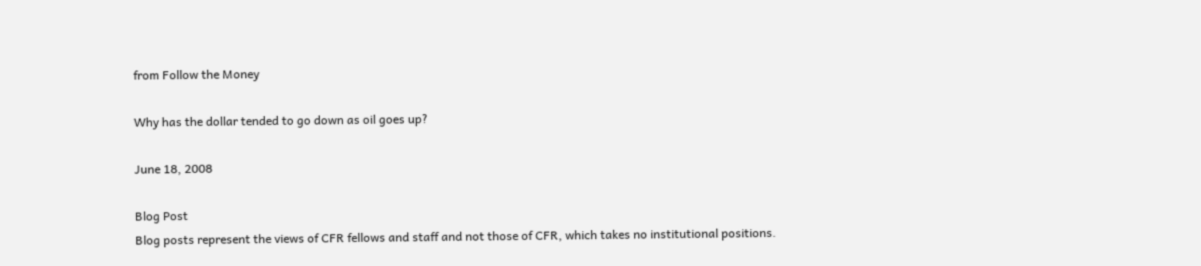from Follow the Money

Why has the dollar tended to go down as oil goes up?

June 18, 2008

Blog Post
Blog posts represent the views of CFR fellows and staff and not those of CFR, which takes no institutional positions.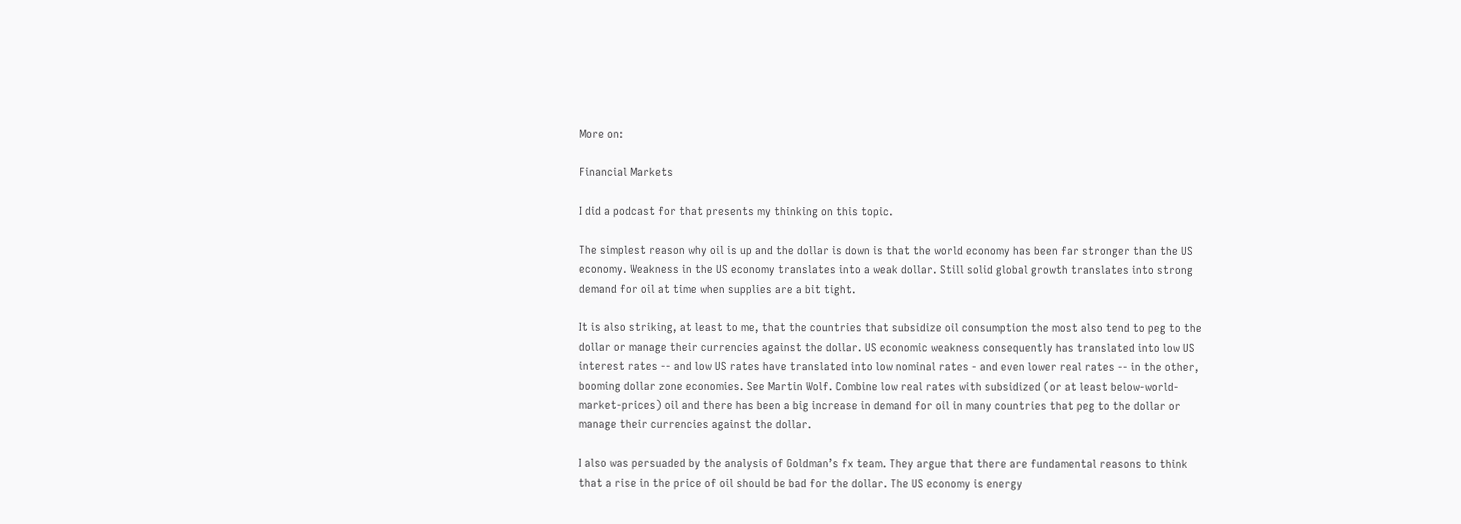More on:

Financial Markets

I did a podcast for that presents my thinking on this topic.

The simplest reason why oil is up and the dollar is down is that the world economy has been far stronger than the US economy. Weakness in the US economy translates into a weak dollar. Still solid global growth translates into strong demand for oil at time when supplies are a bit tight.

It is also striking, at least to me, that the countries that subsidize oil consumption the most also tend to peg to the dollar or manage their currencies against the dollar. US economic weakness consequently has translated into low US interest rates -- and low US rates have translated into low nominal rates - and even lower real rates -- in the other, booming dollar zone economies. See Martin Wolf. Combine low real rates with subsidized (or at least below-world-market-prices) oil and there has been a big increase in demand for oil in many countries that peg to the dollar or manage their currencies against the dollar.

I also was persuaded by the analysis of Goldman’s fx team. They argue that there are fundamental reasons to think that a rise in the price of oil should be bad for the dollar. The US economy is energy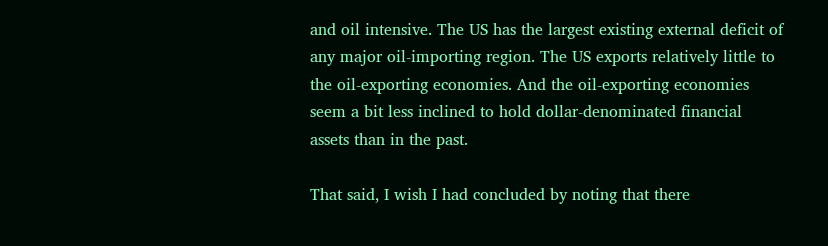and oil intensive. The US has the largest existing external deficit of any major oil-importing region. The US exports relatively little to the oil-exporting economies. And the oil-exporting economies seem a bit less inclined to hold dollar-denominated financial assets than in the past.

That said, I wish I had concluded by noting that there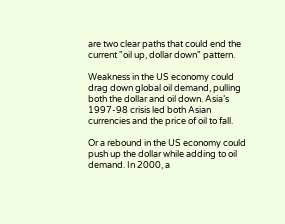are two clear paths that could end the current "oil up, dollar down" pattern.

Weakness in the US economy could drag down global oil demand, pulling both the dollar and oil down. Asia’s 1997-98 crisis led both Asian currencies and the price of oil to fall.

Or a rebound in the US economy could push up the dollar while adding to oil demand. In 2000, a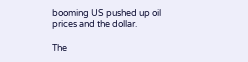booming US pushed up oil prices and the dollar.

The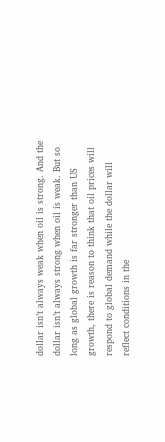dollar isn’t always weak when oil is strong. And the dollar isn’t always strong when oil is weak. But so long as global growth is far stronger than US growth, there is reason to think that oil prices will respond to global demand while the dollar will reflect conditions in the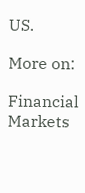US.

More on:

Financial Markets